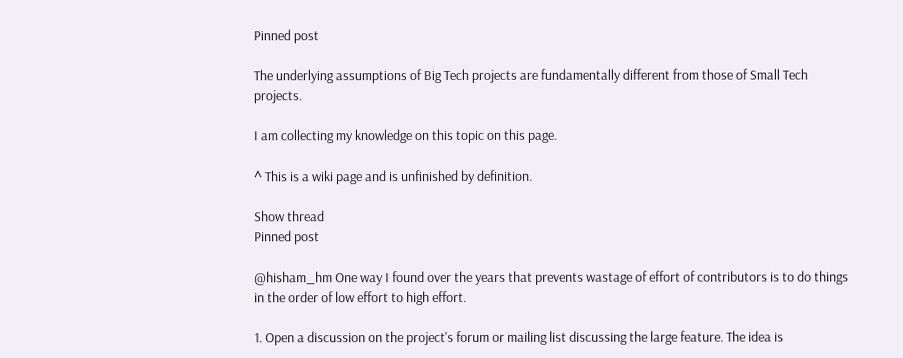Pinned post

The underlying assumptions of Big Tech projects are fundamentally different from those of Small Tech projects.

I am collecting my knowledge on this topic on this page.

^ This is a wiki page and is unfinished by definition.

Show thread
Pinned post

@hisham_hm One way I found over the years that prevents wastage of effort of contributors is to do things in the order of low effort to high effort.

1. Open a discussion on the project's forum or mailing list discussing the large feature. The idea is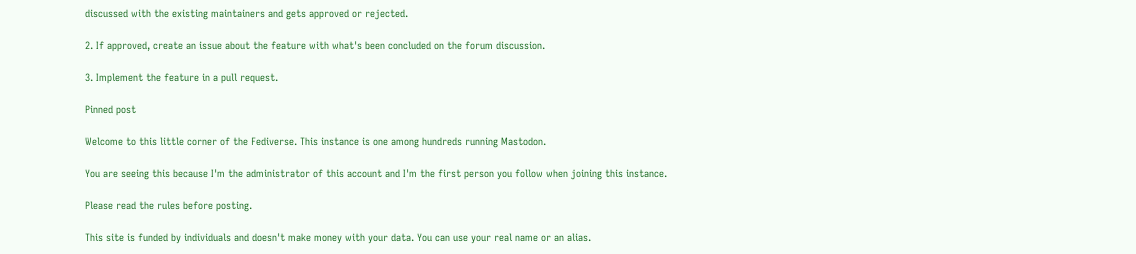discussed with the existing maintainers and gets approved or rejected.

2. If approved, create an issue about the feature with what's been concluded on the forum discussion.

3. Implement the feature in a pull request.

Pinned post

Welcome to this little corner of the Fediverse. This instance is one among hundreds running Mastodon.

You are seeing this because I'm the administrator of this account and I'm the first person you follow when joining this instance.

Please read the rules before posting.

This site is funded by individuals and doesn't make money with your data. You can use your real name or an alias.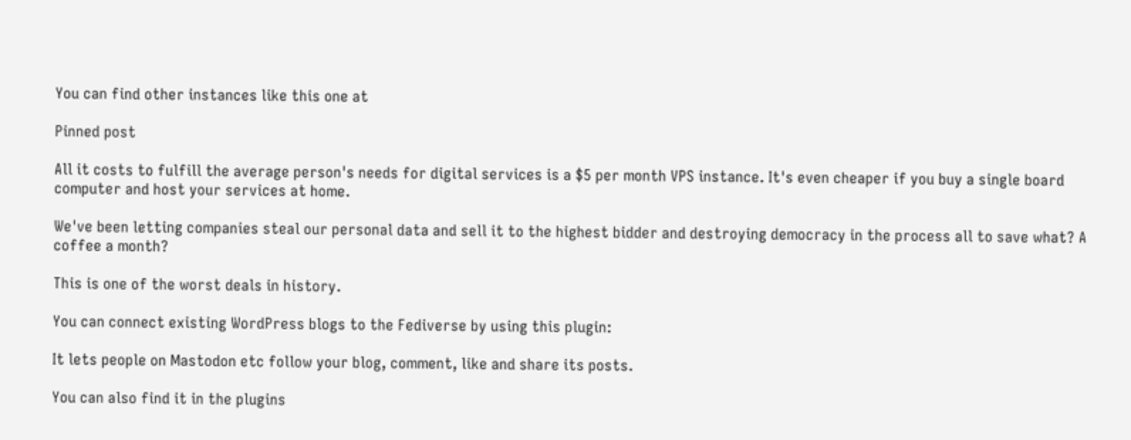You can find other instances like this one at

Pinned post

All it costs to fulfill the average person's needs for digital services is a $5 per month VPS instance. It's even cheaper if you buy a single board computer and host your services at home.

We've been letting companies steal our personal data and sell it to the highest bidder and destroying democracy in the process all to save what? A coffee a month?

This is one of the worst deals in history.

You can connect existing WordPress blogs to the Fediverse by using this plugin:

It lets people on Mastodon etc follow your blog, comment, like and share its posts.

You can also find it in the plugins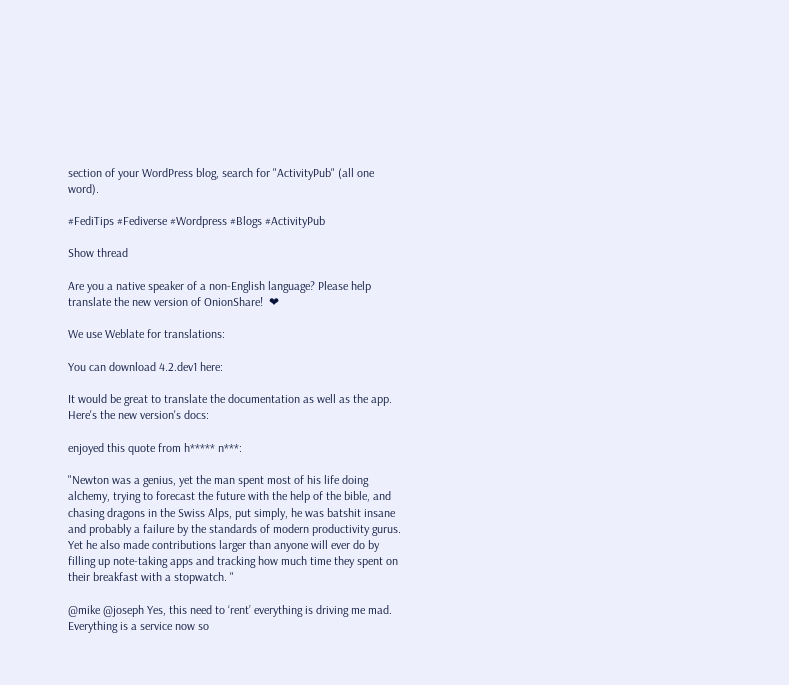section of your WordPress blog, search for "ActivityPub" (all one word).

#FediTips #Fediverse #Wordpress #Blogs #ActivityPub

Show thread

Are you a native speaker of a non-English language? Please help translate the new version of OnionShare!  ❤

We use Weblate for translations:

You can download 4.2.dev1 here:

It would be great to translate the documentation as well as the app. Here's the new version's docs:

enjoyed this quote from h***** n***:

"Newton was a genius, yet the man spent most of his life doing alchemy, trying to forecast the future with the help of the bible, and chasing dragons in the Swiss Alps, put simply, he was batshit insane and probably a failure by the standards of modern productivity gurus. Yet he also made contributions larger than anyone will ever do by filling up note-taking apps and tracking how much time they spent on their breakfast with a stopwatch. "

@mike @joseph Yes, this need to ‘rent’ everything is driving me mad. Everything is a service now so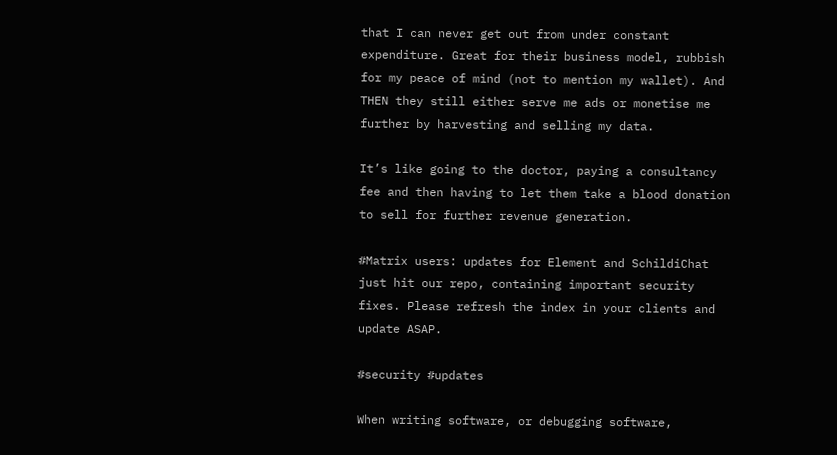that I can never get out from under constant expenditure. Great for their business model, rubbish for my peace of mind (not to mention my wallet). And THEN they still either serve me ads or monetise me further by harvesting and selling my data.

It’s like going to the doctor, paying a consultancy fee and then having to let them take a blood donation to sell for further revenue generation.

#Matrix users: updates for Element and SchildiChat just hit our repo, containing important security fixes. Please refresh the index in your clients and update ASAP.

#security #updates

When writing software, or debugging software,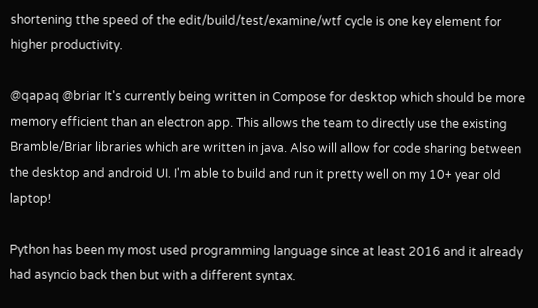shortening tthe speed of the edit/build/test/examine/wtf cycle is one key element for higher productivity.

@qapaq @briar It's currently being written in Compose for desktop which should be more memory efficient than an electron app. This allows the team to directly use the existing Bramble/Briar libraries which are written in java. Also will allow for code sharing between the desktop and android UI. I'm able to build and run it pretty well on my 10+ year old laptop!

Python has been my most used programming language since at least 2016 and it already had asyncio back then but with a different syntax.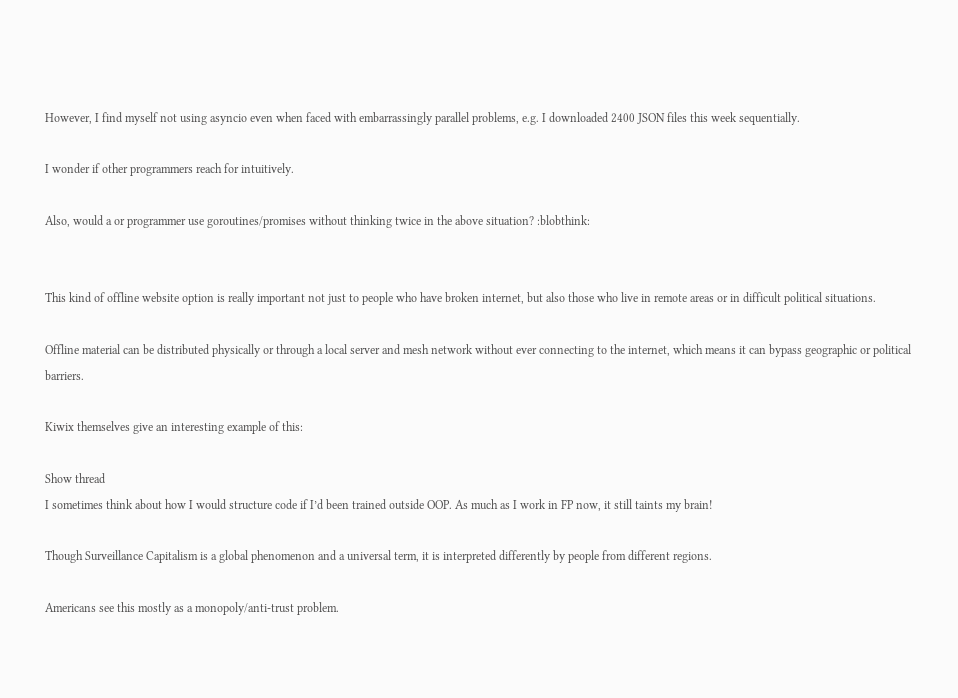However, I find myself not using asyncio even when faced with embarrassingly parallel problems, e.g. I downloaded 2400 JSON files this week sequentially.

I wonder if other programmers reach for intuitively.

Also, would a or programmer use goroutines/promises without thinking twice in the above situation? :blobthink:


This kind of offline website option is really important not just to people who have broken internet, but also those who live in remote areas or in difficult political situations.

Offline material can be distributed physically or through a local server and mesh network without ever connecting to the internet, which means it can bypass geographic or political barriers.

Kiwix themselves give an interesting example of this:

Show thread
I sometimes think about how I would structure code if I’d been trained outside OOP. As much as I work in FP now, it still taints my brain!

Though Surveillance Capitalism is a global phenomenon and a universal term, it is interpreted differently by people from different regions.

Americans see this mostly as a monopoly/anti-trust problem.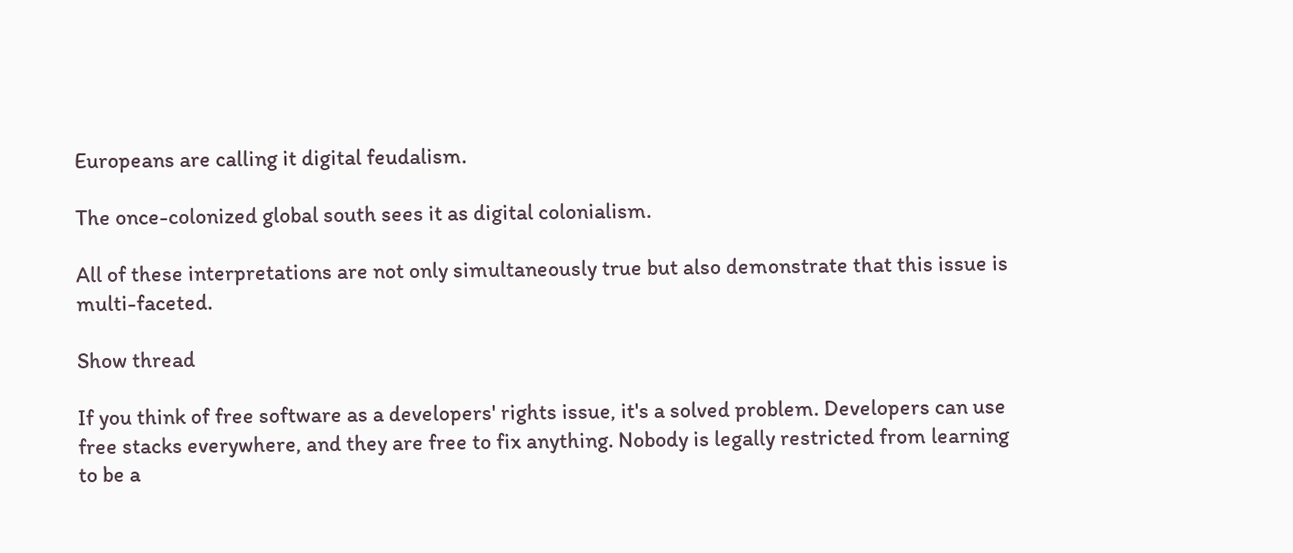Europeans are calling it digital feudalism.

The once-colonized global south sees it as digital colonialism.

All of these interpretations are not only simultaneously true but also demonstrate that this issue is multi-faceted.

Show thread

If you think of free software as a developers' rights issue, it's a solved problem. Developers can use free stacks everywhere, and they are free to fix anything. Nobody is legally restricted from learning to be a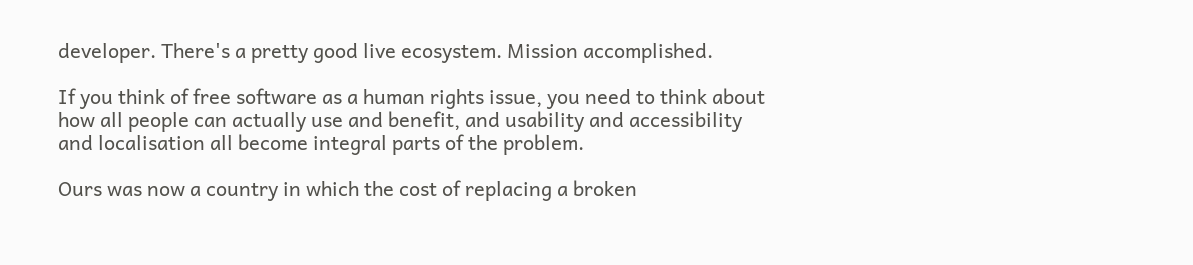developer. There's a pretty good live ecosystem. Mission accomplished.

If you think of free software as a human rights issue, you need to think about how all people can actually use and benefit, and usability and accessibility and localisation all become integral parts of the problem.

Ours was now a country in which the cost of replacing a broken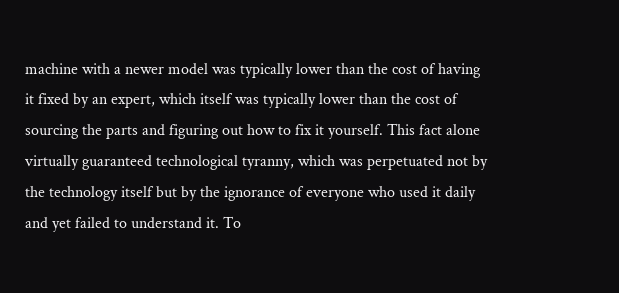machine with a newer model was typically lower than the cost of having it fixed by an expert, which itself was typically lower than the cost of sourcing the parts and figuring out how to fix it yourself. This fact alone virtually guaranteed technological tyranny, which was perpetuated not by the technology itself but by the ignorance of everyone who used it daily and yet failed to understand it. To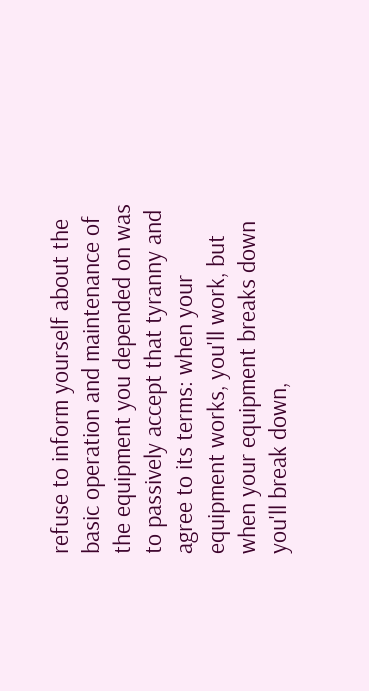refuse to inform yourself about the basic operation and maintenance of the equipment you depended on was to passively accept that tyranny and agree to its terms: when your equipment works, you'll work, but when your equipment breaks down you'll break down,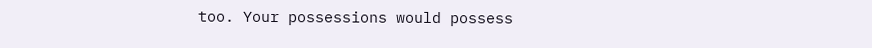too. Your possessions would possess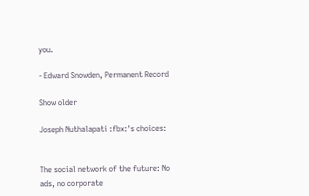you.

- Edward Snowden, Permanent Record

Show older

Joseph Nuthalapati :fbx:'s choices:


The social network of the future: No ads, no corporate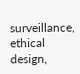surveillance, ethical design,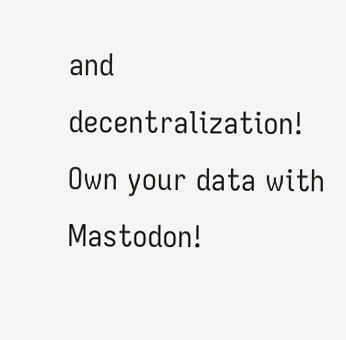and decentralization! Own your data with Mastodon!